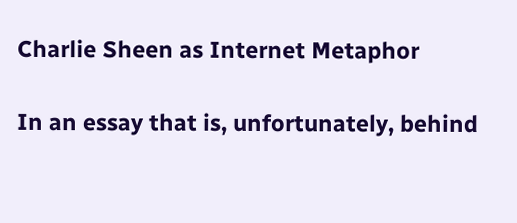Charlie Sheen as Internet Metaphor

In an essay that is, unfortunately, behind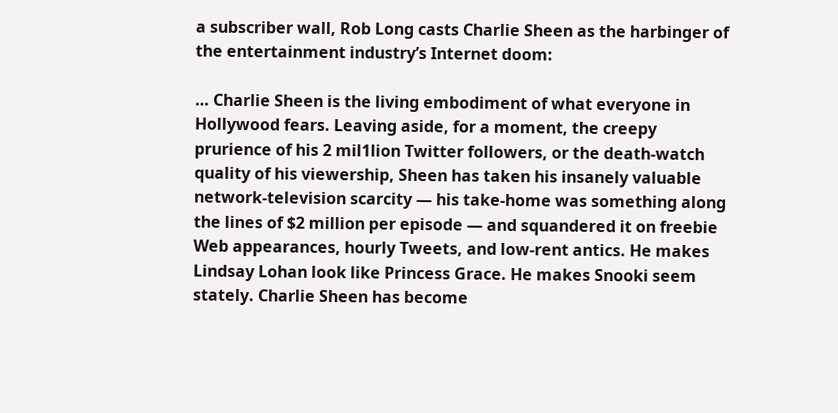a subscriber wall, Rob Long casts Charlie Sheen as the harbinger of the entertainment industry’s Internet doom:

… Charlie Sheen is the living embodiment of what everyone in Hollywood fears. Leaving aside, for a moment, the creepy prurience of his 2 mil1lion Twitter followers, or the death-watch quality of his viewership, Sheen has taken his insanely valuable network-television scarcity — his take-home was something along the lines of $2 million per episode — and squandered it on freebie Web appearances, hourly Tweets, and low-rent antics. He makes Lindsay Lohan look like Princess Grace. He makes Snooki seem stately. Charlie Sheen has become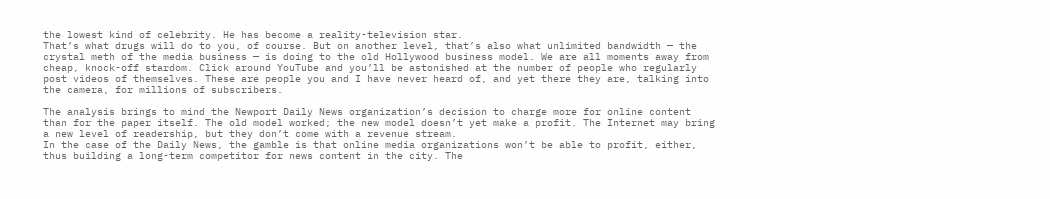the lowest kind of celebrity. He has become a reality-television star.
That’s what drugs will do to you, of course. But on another level, that’s also what unlimited bandwidth — the crystal meth of the media business — is doing to the old Hollywood business model. We are all moments away from cheap, knock-off stardom. Click around YouTube and you’ll be astonished at the number of people who regularly post videos of themselves. These are people you and I have never heard of, and yet there they are, talking into the camera, for millions of subscribers.

The analysis brings to mind the Newport Daily News organization’s decision to charge more for online content than for the paper itself. The old model worked; the new model doesn’t yet make a profit. The Internet may bring a new level of readership, but they don’t come with a revenue stream.
In the case of the Daily News, the gamble is that online media organizations won’t be able to profit, either, thus building a long-term competitor for news content in the city. The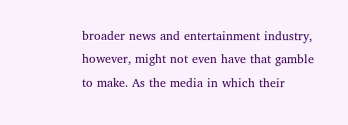broader news and entertainment industry, however, might not even have that gamble to make. As the media in which their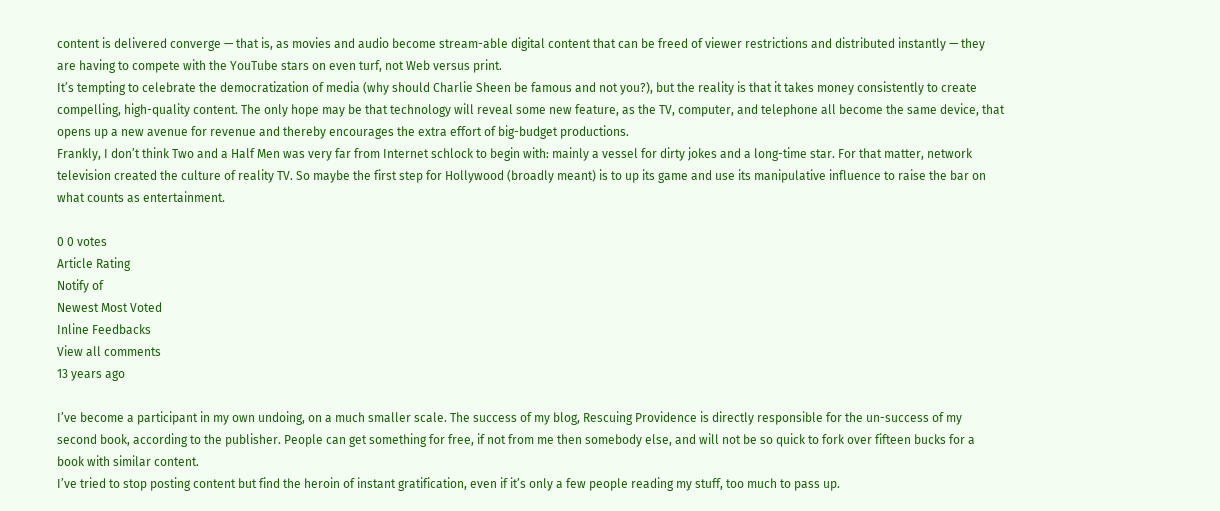content is delivered converge — that is, as movies and audio become stream-able digital content that can be freed of viewer restrictions and distributed instantly — they are having to compete with the YouTube stars on even turf, not Web versus print.
It’s tempting to celebrate the democratization of media (why should Charlie Sheen be famous and not you?), but the reality is that it takes money consistently to create compelling, high-quality content. The only hope may be that technology will reveal some new feature, as the TV, computer, and telephone all become the same device, that opens up a new avenue for revenue and thereby encourages the extra effort of big-budget productions.
Frankly, I don’t think Two and a Half Men was very far from Internet schlock to begin with: mainly a vessel for dirty jokes and a long-time star. For that matter, network television created the culture of reality TV. So maybe the first step for Hollywood (broadly meant) is to up its game and use its manipulative influence to raise the bar on what counts as entertainment.

0 0 votes
Article Rating
Notify of
Newest Most Voted
Inline Feedbacks
View all comments
13 years ago

I’ve become a participant in my own undoing, on a much smaller scale. The success of my blog, Rescuing Providence is directly responsible for the un-success of my second book, according to the publisher. People can get something for free, if not from me then somebody else, and will not be so quick to fork over fifteen bucks for a book with similar content.
I’ve tried to stop posting content but find the heroin of instant gratification, even if it’s only a few people reading my stuff, too much to pass up.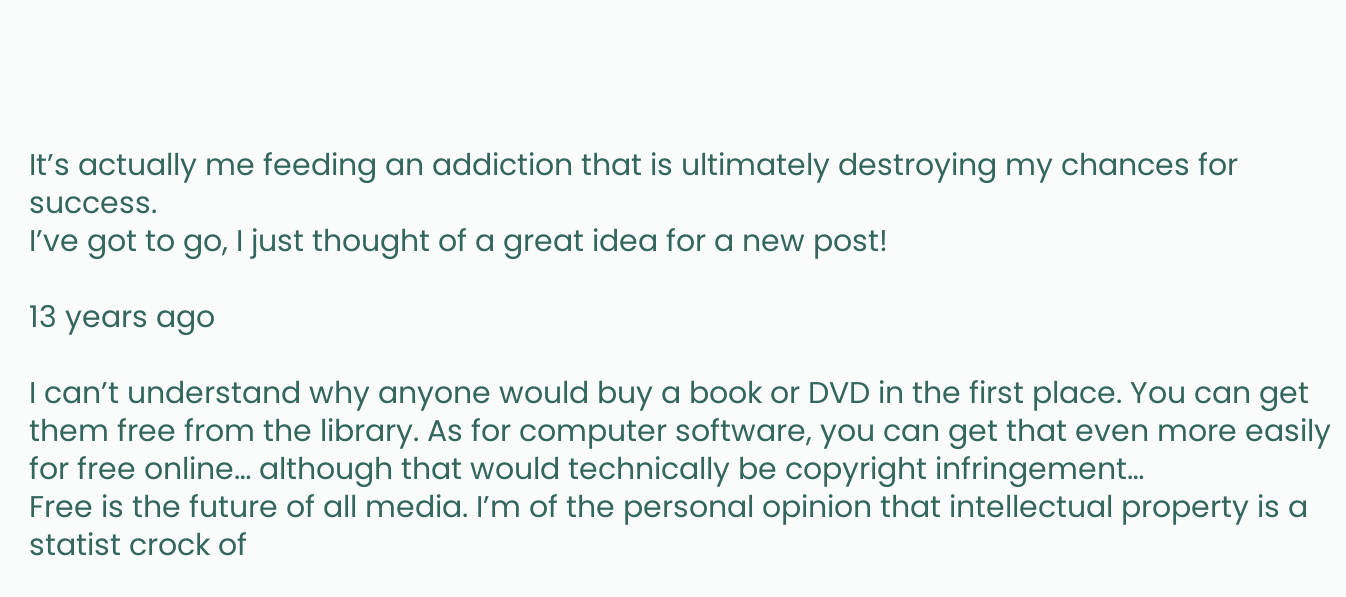It’s actually me feeding an addiction that is ultimately destroying my chances for success.
I’ve got to go, I just thought of a great idea for a new post!

13 years ago

I can’t understand why anyone would buy a book or DVD in the first place. You can get them free from the library. As for computer software, you can get that even more easily for free online… although that would technically be copyright infringement…
Free is the future of all media. I’m of the personal opinion that intellectual property is a statist crock of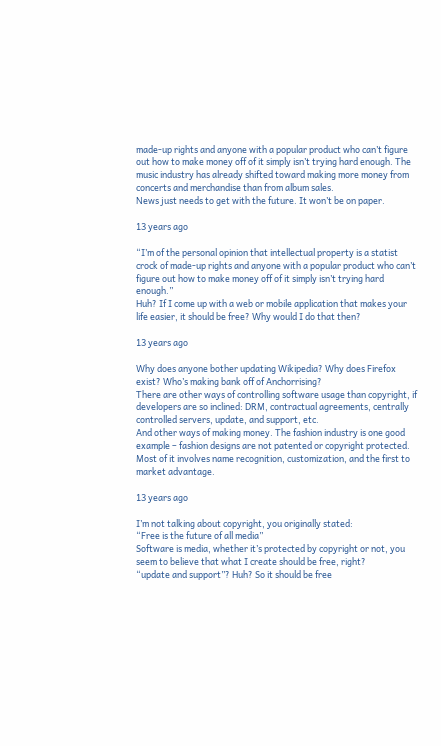made-up rights and anyone with a popular product who can’t figure out how to make money off of it simply isn’t trying hard enough. The music industry has already shifted toward making more money from concerts and merchandise than from album sales.
News just needs to get with the future. It won’t be on paper.

13 years ago

“I’m of the personal opinion that intellectual property is a statist crock of made-up rights and anyone with a popular product who can’t figure out how to make money off of it simply isn’t trying hard enough.”
Huh? If I come up with a web or mobile application that makes your life easier, it should be free? Why would I do that then?

13 years ago

Why does anyone bother updating Wikipedia? Why does Firefox exist? Who’s making bank off of Anchorrising?
There are other ways of controlling software usage than copyright, if developers are so inclined: DRM, contractual agreements, centrally controlled servers, update, and support, etc.
And other ways of making money. The fashion industry is one good example – fashion designs are not patented or copyright protected. Most of it involves name recognition, customization, and the first to market advantage.

13 years ago

I’m not talking about copyright, you originally stated:
“Free is the future of all media”
Software is media, whether it’s protected by copyright or not, you seem to believe that what I create should be free, right?
“update and support”? Huh? So it should be free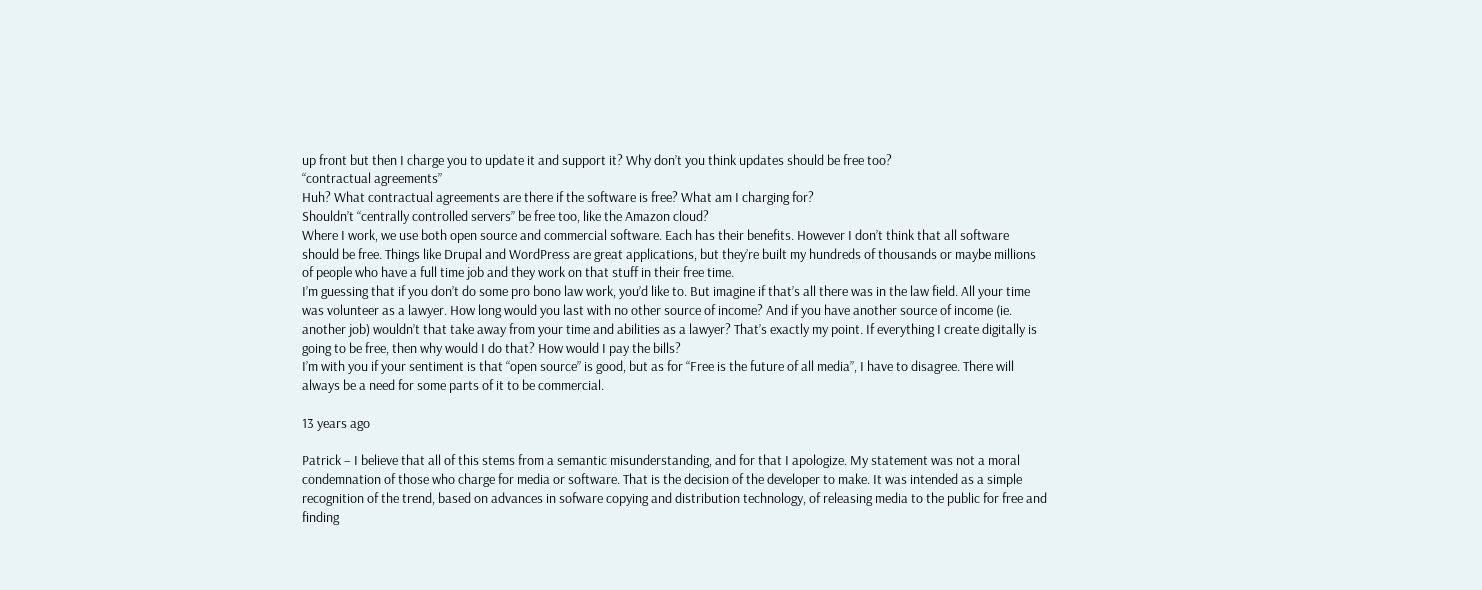up front but then I charge you to update it and support it? Why don’t you think updates should be free too?
“contractual agreements”
Huh? What contractual agreements are there if the software is free? What am I charging for?
Shouldn’t “centrally controlled servers” be free too, like the Amazon cloud?
Where I work, we use both open source and commercial software. Each has their benefits. However I don’t think that all software should be free. Things like Drupal and WordPress are great applications, but they’re built my hundreds of thousands or maybe millions of people who have a full time job and they work on that stuff in their free time.
I’m guessing that if you don’t do some pro bono law work, you’d like to. But imagine if that’s all there was in the law field. All your time was volunteer as a lawyer. How long would you last with no other source of income? And if you have another source of income (ie. another job) wouldn’t that take away from your time and abilities as a lawyer? That’s exactly my point. If everything I create digitally is going to be free, then why would I do that? How would I pay the bills?
I’m with you if your sentiment is that “open source” is good, but as for “Free is the future of all media”, I have to disagree. There will always be a need for some parts of it to be commercial.

13 years ago

Patrick – I believe that all of this stems from a semantic misunderstanding, and for that I apologize. My statement was not a moral condemnation of those who charge for media or software. That is the decision of the developer to make. It was intended as a simple recognition of the trend, based on advances in sofware copying and distribution technology, of releasing media to the public for free and finding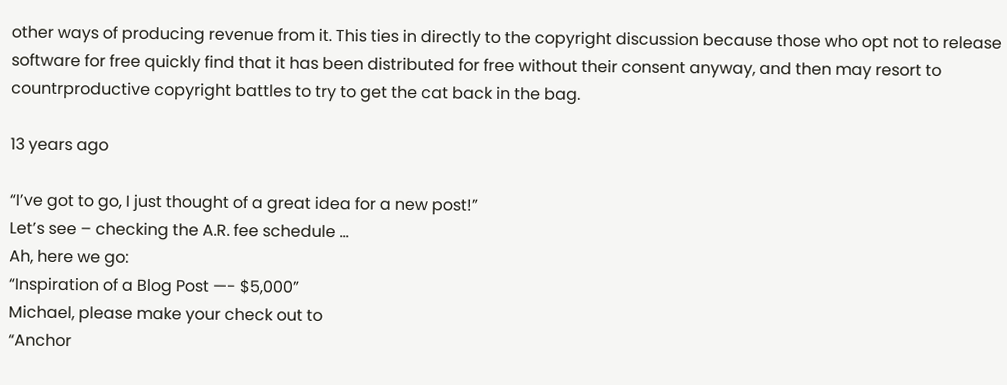other ways of producing revenue from it. This ties in directly to the copyright discussion because those who opt not to release software for free quickly find that it has been distributed for free without their consent anyway, and then may resort to countrproductive copyright battles to try to get the cat back in the bag.

13 years ago

“I’ve got to go, I just thought of a great idea for a new post!”
Let’s see – checking the A.R. fee schedule …
Ah, here we go:
“Inspiration of a Blog Post —- $5,000”
Michael, please make your check out to
“Anchor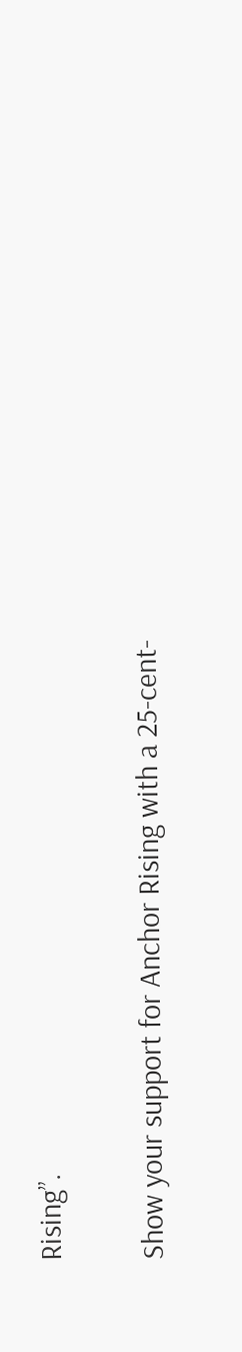Rising”.

Show your support for Anchor Rising with a 25-cent-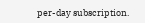per-day subscription.